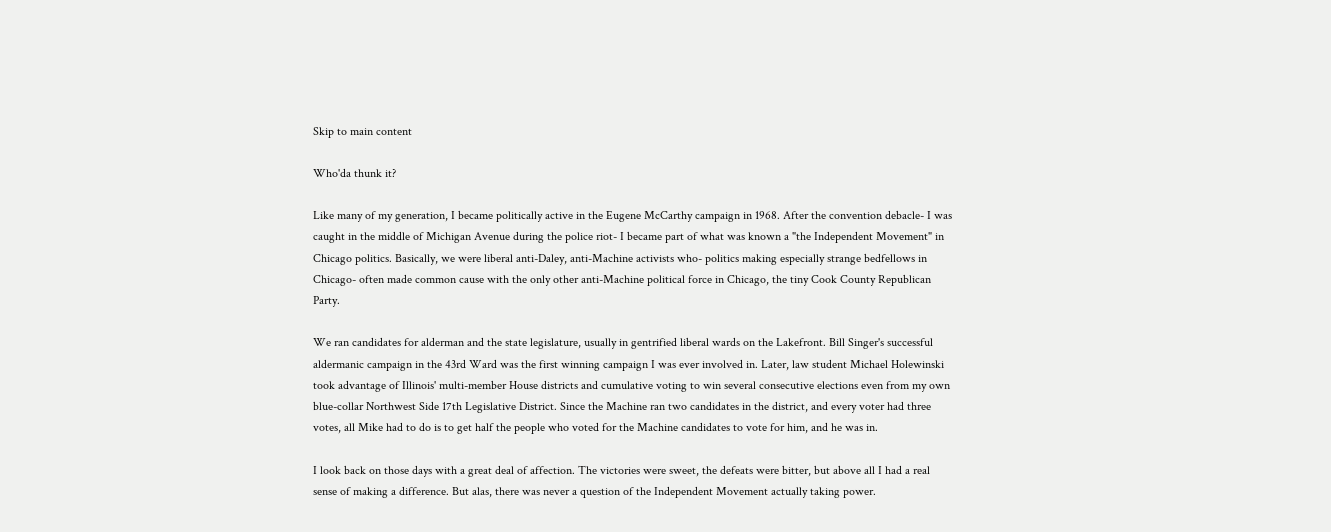Skip to main content

Who'da thunk it?

Like many of my generation, I became politically active in the Eugene McCarthy campaign in 1968. After the convention debacle- I was caught in the middle of Michigan Avenue during the police riot- I became part of what was known a "the Independent Movement" in Chicago politics. Basically, we were liberal anti-Daley, anti-Machine activists who- politics making especially strange bedfellows in Chicago- often made common cause with the only other anti-Machine political force in Chicago, the tiny Cook County Republican Party.

We ran candidates for alderman and the state legislature, usually in gentrified liberal wards on the Lakefront. Bill Singer's successful aldermanic campaign in the 43rd Ward was the first winning campaign I was ever involved in. Later, law student Michael Holewinski took advantage of Illinois' multi-member House districts and cumulative voting to win several consecutive elections even from my own blue-collar Northwest Side 17th Legislative District. Since the Machine ran two candidates in the district, and every voter had three votes, all Mike had to do is to get half the people who voted for the Machine candidates to vote for him, and he was in.

I look back on those days with a great deal of affection. The victories were sweet, the defeats were bitter, but above all I had a real sense of making a difference. But alas, there was never a question of the Independent Movement actually taking power.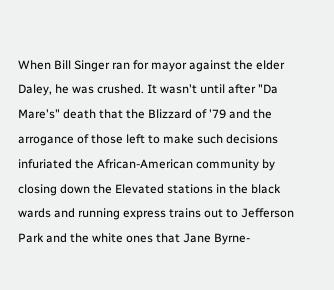When Bill Singer ran for mayor against the elder Daley, he was crushed. It wasn't until after "Da Mare's" death that the Blizzard of '79 and the arrogance of those left to make such decisions infuriated the African-American community by closing down the Elevated stations in the black wards and running express trains out to Jefferson Park and the white ones that Jane Byrne-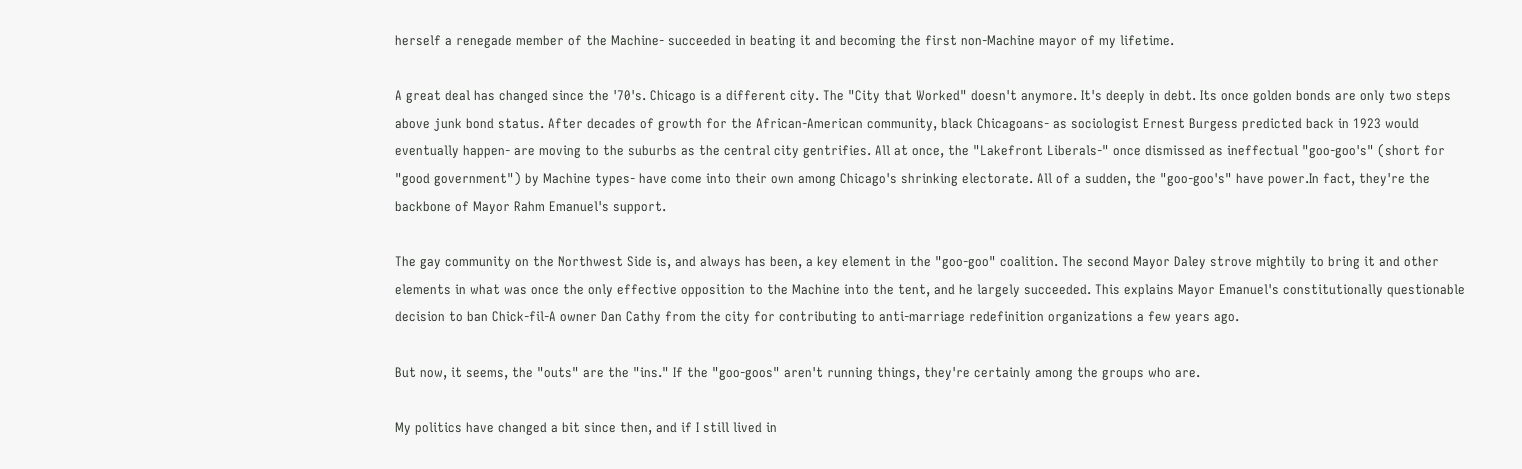herself a renegade member of the Machine- succeeded in beating it and becoming the first non-Machine mayor of my lifetime.

A great deal has changed since the '70's. Chicago is a different city. The "City that Worked" doesn't anymore. It's deeply in debt. Its once golden bonds are only two steps above junk bond status. After decades of growth for the African-American community, black Chicagoans- as sociologist Ernest Burgess predicted back in 1923 would eventually happen- are moving to the suburbs as the central city gentrifies. All at once, the "Lakefront Liberals-" once dismissed as ineffectual "goo-goo's" (short for "good government") by Machine types- have come into their own among Chicago's shrinking electorate. All of a sudden, the "goo-goo's" have power.In fact, they're the backbone of Mayor Rahm Emanuel's support.

The gay community on the Northwest Side is, and always has been, a key element in the "goo-goo" coalition. The second Mayor Daley strove mightily to bring it and other elements in what was once the only effective opposition to the Machine into the tent, and he largely succeeded. This explains Mayor Emanuel's constitutionally questionable decision to ban Chick-fil-A owner Dan Cathy from the city for contributing to anti-marriage redefinition organizations a few years ago.

But now, it seems, the "outs" are the "ins." If the "goo-goos" aren't running things, they're certainly among the groups who are.

My politics have changed a bit since then, and if I still lived in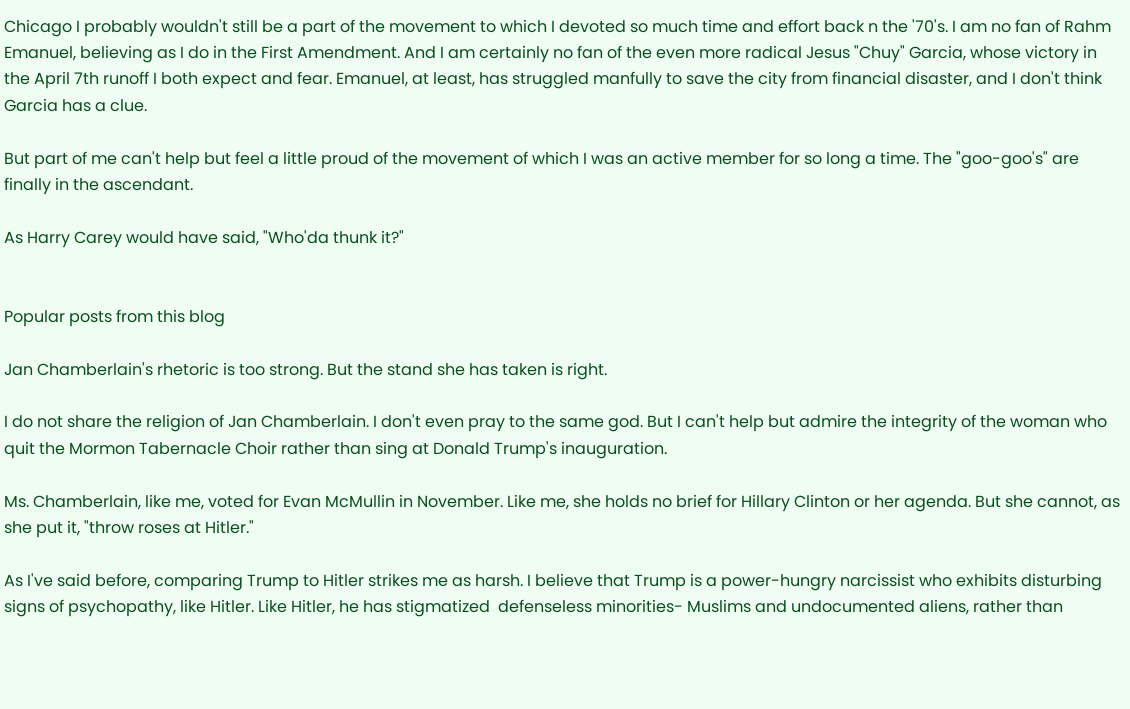Chicago I probably wouldn't still be a part of the movement to which I devoted so much time and effort back n the '70's. I am no fan of Rahm Emanuel, believing as I do in the First Amendment. And I am certainly no fan of the even more radical Jesus "Chuy" Garcia, whose victory in the April 7th runoff I both expect and fear. Emanuel, at least, has struggled manfully to save the city from financial disaster, and I don't think Garcia has a clue.

But part of me can't help but feel a little proud of the movement of which I was an active member for so long a time. The "goo-goo's" are finally in the ascendant.

As Harry Carey would have said, "Who'da thunk it?"


Popular posts from this blog

Jan Chamberlain's rhetoric is too strong. But the stand she has taken is right.

I do not share the religion of Jan Chamberlain. I don't even pray to the same god. But I can't help but admire the integrity of the woman who quit the Mormon Tabernacle Choir rather than sing at Donald Trump's inauguration.

Ms. Chamberlain, like me, voted for Evan McMullin in November. Like me, she holds no brief for Hillary Clinton or her agenda. But she cannot, as she put it, "throw roses at Hitler."

As I've said before, comparing Trump to Hitler strikes me as harsh. I believe that Trump is a power-hungry narcissist who exhibits disturbing signs of psychopathy, like Hitler. Like Hitler, he has stigmatized  defenseless minorities- Muslims and undocumented aliens, rather than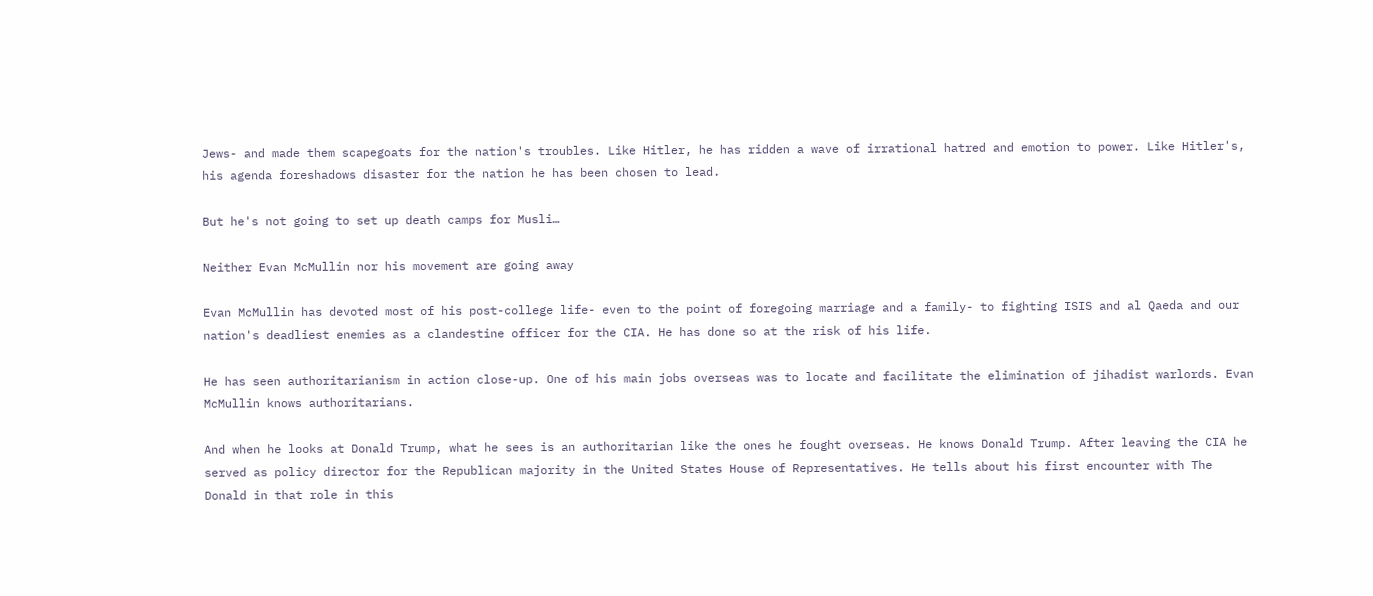Jews- and made them scapegoats for the nation's troubles. Like Hitler, he has ridden a wave of irrational hatred and emotion to power. Like Hitler's, his agenda foreshadows disaster for the nation he has been chosen to lead.

But he's not going to set up death camps for Musli…

Neither Evan McMullin nor his movement are going away

Evan McMullin has devoted most of his post-college life- even to the point of foregoing marriage and a family- to fighting ISIS and al Qaeda and our nation's deadliest enemies as a clandestine officer for the CIA. He has done so at the risk of his life.

He has seen authoritarianism in action close-up. One of his main jobs overseas was to locate and facilitate the elimination of jihadist warlords. Evan McMullin knows authoritarians.

And when he looks at Donald Trump, what he sees is an authoritarian like the ones he fought overseas. He knows Donald Trump. After leaving the CIA he served as policy director for the Republican majority in the United States House of Representatives. He tells about his first encounter with The Donald in that role in this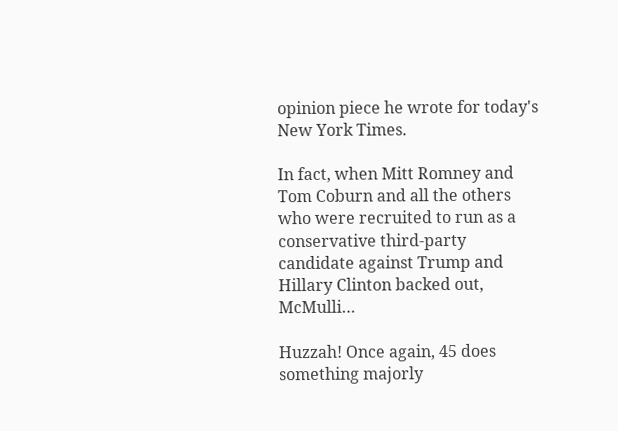opinion piece he wrote for today's New York Times.

In fact, when Mitt Romney and Tom Coburn and all the others who were recruited to run as a conservative third-party candidate against Trump and Hillary Clinton backed out,  McMulli…

Huzzah! Once again, 45 does something majorly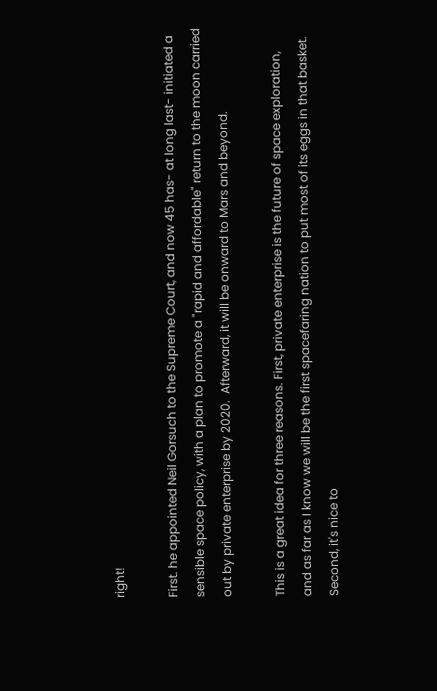right!

First. he appointed Neil Gorsuch to the Supreme Court, and now 45 has- at long last- initiated a sensible space policy, with a plan to promote a "rapid and affordable" return to the moon carried out by private enterprise by 2020.  Afterward, it will be onward to Mars and beyond.

This is a great idea for three reasons. First, private enterprise is the future of space exploration, and as far as I know we will be the first spacefaring nation to put most of its eggs in that basket. Second, it's nice to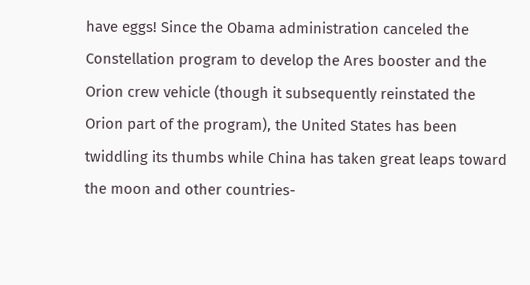have eggs! Since the Obama administration canceled the Constellation program to develop the Ares booster and the Orion crew vehicle (though it subsequently reinstated the Orion part of the program), the United States has been twiddling its thumbs while China has taken great leaps toward the moon and other countries-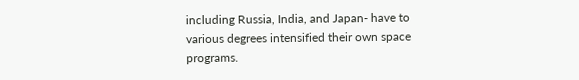including Russia, India, and Japan- have to various degrees intensified their own space programs.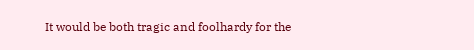It would be both tragic and foolhardy for the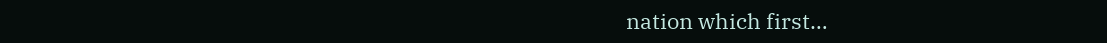nation which first…